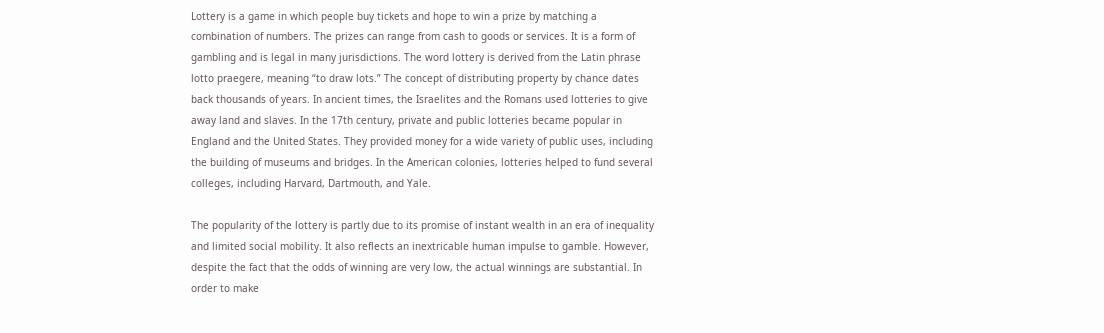Lottery is a game in which people buy tickets and hope to win a prize by matching a combination of numbers. The prizes can range from cash to goods or services. It is a form of gambling and is legal in many jurisdictions. The word lottery is derived from the Latin phrase lotto praegere, meaning “to draw lots.” The concept of distributing property by chance dates back thousands of years. In ancient times, the Israelites and the Romans used lotteries to give away land and slaves. In the 17th century, private and public lotteries became popular in England and the United States. They provided money for a wide variety of public uses, including the building of museums and bridges. In the American colonies, lotteries helped to fund several colleges, including Harvard, Dartmouth, and Yale.

The popularity of the lottery is partly due to its promise of instant wealth in an era of inequality and limited social mobility. It also reflects an inextricable human impulse to gamble. However, despite the fact that the odds of winning are very low, the actual winnings are substantial. In order to make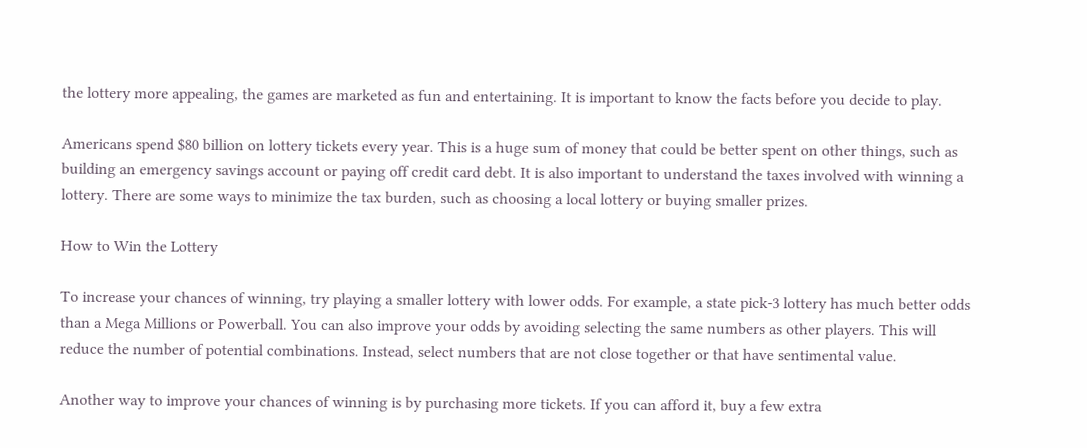the lottery more appealing, the games are marketed as fun and entertaining. It is important to know the facts before you decide to play.

Americans spend $80 billion on lottery tickets every year. This is a huge sum of money that could be better spent on other things, such as building an emergency savings account or paying off credit card debt. It is also important to understand the taxes involved with winning a lottery. There are some ways to minimize the tax burden, such as choosing a local lottery or buying smaller prizes.

How to Win the Lottery

To increase your chances of winning, try playing a smaller lottery with lower odds. For example, a state pick-3 lottery has much better odds than a Mega Millions or Powerball. You can also improve your odds by avoiding selecting the same numbers as other players. This will reduce the number of potential combinations. Instead, select numbers that are not close together or that have sentimental value.

Another way to improve your chances of winning is by purchasing more tickets. If you can afford it, buy a few extra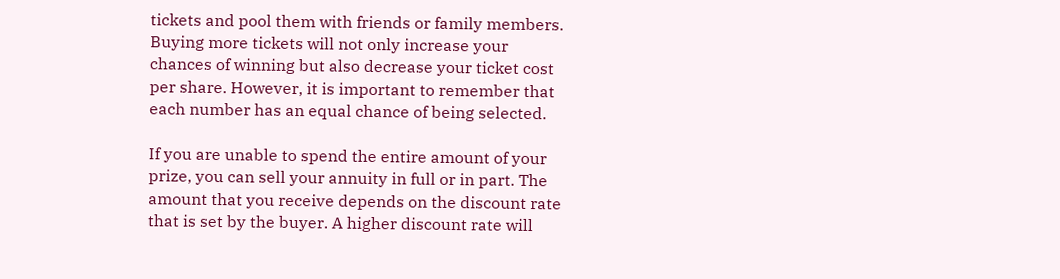tickets and pool them with friends or family members. Buying more tickets will not only increase your chances of winning but also decrease your ticket cost per share. However, it is important to remember that each number has an equal chance of being selected.

If you are unable to spend the entire amount of your prize, you can sell your annuity in full or in part. The amount that you receive depends on the discount rate that is set by the buyer. A higher discount rate will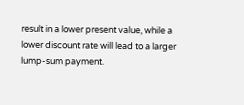result in a lower present value, while a lower discount rate will lead to a larger lump-sum payment.